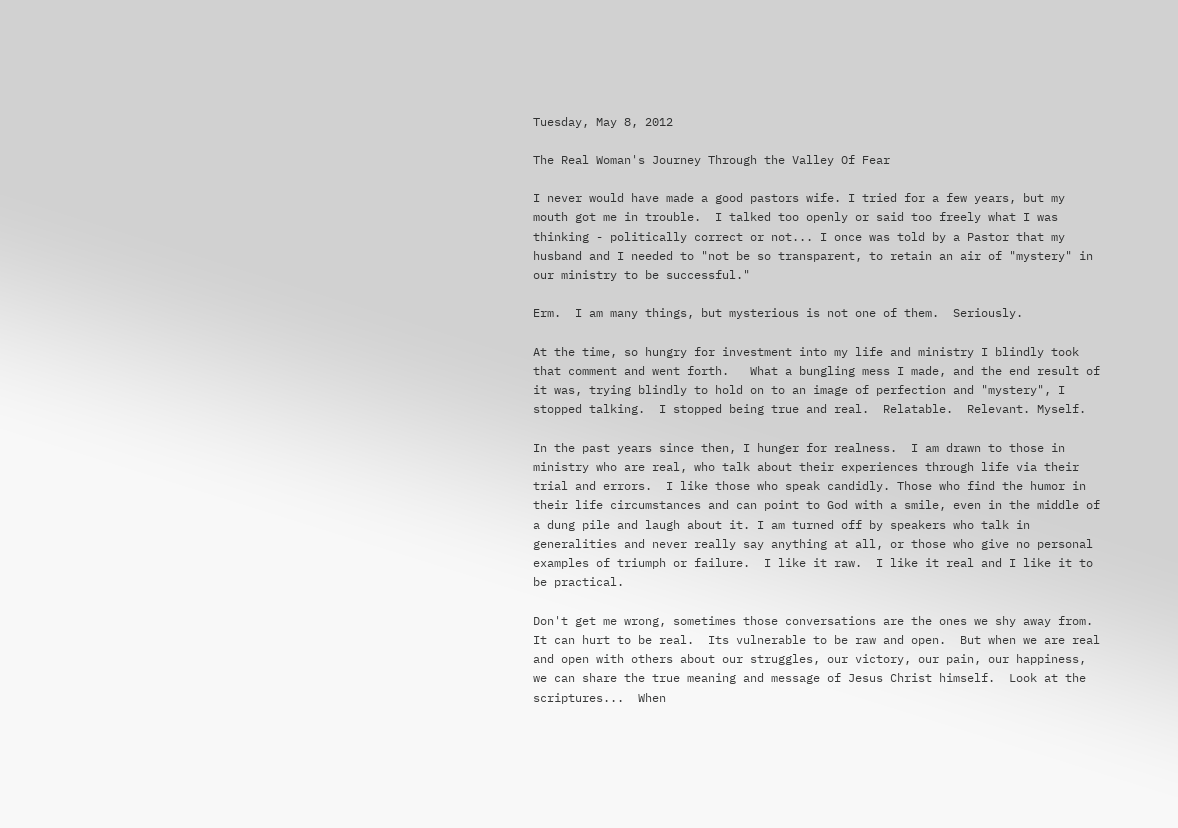Tuesday, May 8, 2012

The Real Woman's Journey Through the Valley Of Fear

I never would have made a good pastors wife. I tried for a few years, but my mouth got me in trouble.  I talked too openly or said too freely what I was thinking - politically correct or not... I once was told by a Pastor that my husband and I needed to "not be so transparent, to retain an air of "mystery" in our ministry to be successful."

Erm.  I am many things, but mysterious is not one of them.  Seriously.

At the time, so hungry for investment into my life and ministry I blindly took that comment and went forth.   What a bungling mess I made, and the end result of it was, trying blindly to hold on to an image of perfection and "mystery", I stopped talking.  I stopped being true and real.  Relatable.  Relevant. Myself.

In the past years since then, I hunger for realness.  I am drawn to those in ministry who are real, who talk about their experiences through life via their trial and errors.  I like those who speak candidly. Those who find the humor in their life circumstances and can point to God with a smile, even in the middle of a dung pile and laugh about it. I am turned off by speakers who talk in generalities and never really say anything at all, or those who give no personal examples of triumph or failure.  I like it raw.  I like it real and I like it to be practical.

Don't get me wrong, sometimes those conversations are the ones we shy away from.  It can hurt to be real.  Its vulnerable to be raw and open.  But when we are real and open with others about our struggles, our victory, our pain, our happiness, we can share the true meaning and message of Jesus Christ himself.  Look at the scriptures...  When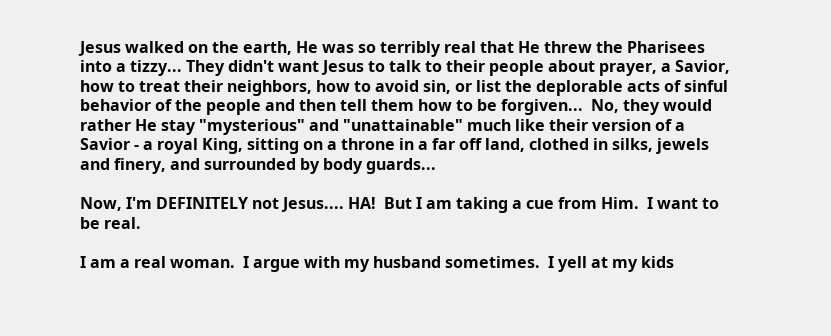Jesus walked on the earth, He was so terribly real that He threw the Pharisees into a tizzy... They didn't want Jesus to talk to their people about prayer, a Savior, how to treat their neighbors, how to avoid sin, or list the deplorable acts of sinful behavior of the people and then tell them how to be forgiven...  No, they would rather He stay "mysterious" and "unattainable" much like their version of a Savior - a royal King, sitting on a throne in a far off land, clothed in silks, jewels and finery, and surrounded by body guards...

Now, I'm DEFINITELY not Jesus.... HA!  But I am taking a cue from Him.  I want to be real.

I am a real woman.  I argue with my husband sometimes.  I yell at my kids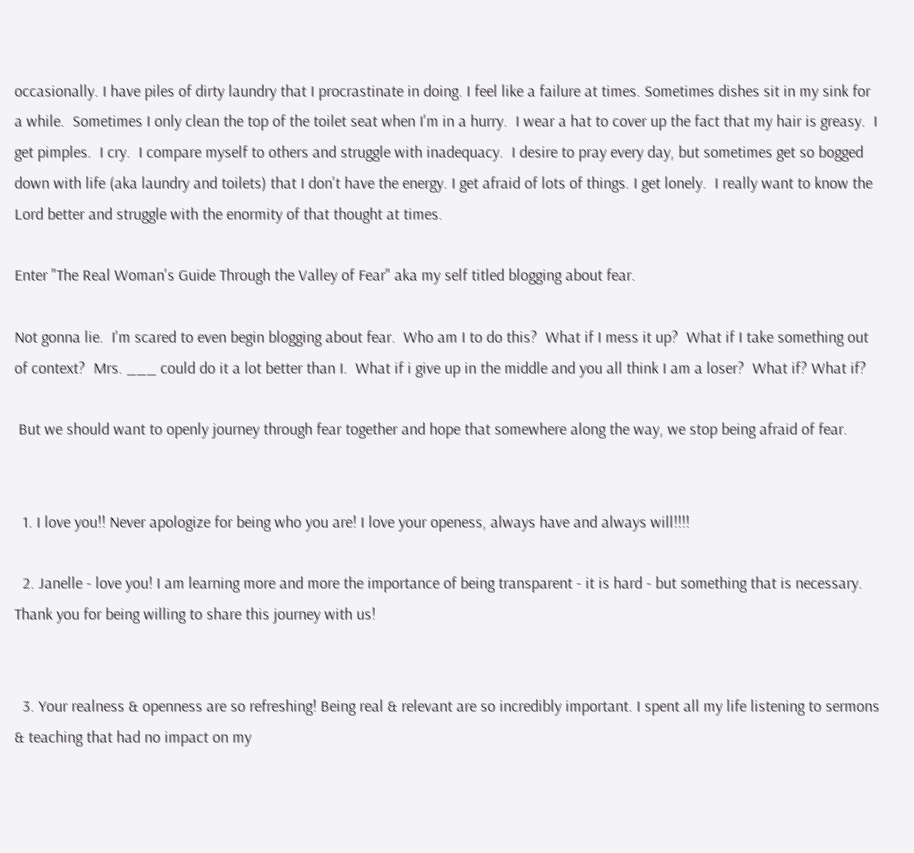occasionally. I have piles of dirty laundry that I procrastinate in doing. I feel like a failure at times. Sometimes dishes sit in my sink for a while.  Sometimes I only clean the top of the toilet seat when I'm in a hurry.  I wear a hat to cover up the fact that my hair is greasy.  I get pimples.  I cry.  I compare myself to others and struggle with inadequacy.  I desire to pray every day, but sometimes get so bogged down with life (aka laundry and toilets) that I don't have the energy. I get afraid of lots of things. I get lonely.  I really want to know the Lord better and struggle with the enormity of that thought at times.

Enter "The Real Woman's Guide Through the Valley of Fear" aka my self titled blogging about fear.

Not gonna lie.  I'm scared to even begin blogging about fear.  Who am I to do this?  What if I mess it up?  What if I take something out of context?  Mrs. ___ could do it a lot better than I.  What if i give up in the middle and you all think I am a loser?  What if? What if?

 But we should want to openly journey through fear together and hope that somewhere along the way, we stop being afraid of fear.


  1. I love you!! Never apologize for being who you are! I love your openess, always have and always will!!!!

  2. Janelle - love you! I am learning more and more the importance of being transparent - it is hard - but something that is necessary. Thank you for being willing to share this journey with us!


  3. Your realness & openness are so refreshing! Being real & relevant are so incredibly important. I spent all my life listening to sermons & teaching that had no impact on my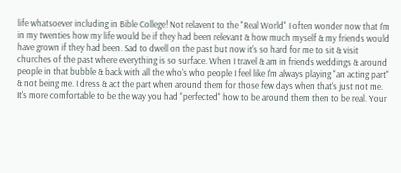life whatsoever including in Bible College! Not relavent to the "Real World" I often wonder now that I'm in my twenties how my life would be if they had been relevant & how much myself & my friends would have grown if they had been. Sad to dwell on the past but now it's so hard for me to sit & visit churches of the past where everything is so surface. When I travel & am in friends weddings & around people in that bubble & back with all the who's who people I feel like I'm always playing "an acting part" & not being me. I dress & act the part when around them for those few days when that's just not me. It's more comfortable to be the way you had "perfected" how to be around them then to be real. Your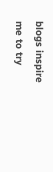blogs inspire me to try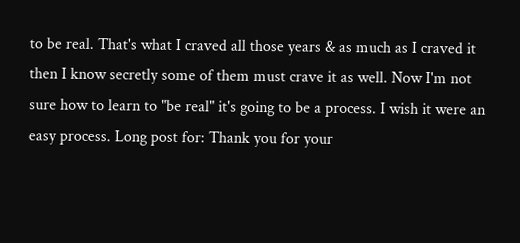to be real. That's what I craved all those years & as much as I craved it then I know secretly some of them must crave it as well. Now I'm not sure how to learn to "be real" it's going to be a process. I wish it were an easy process. Long post for: Thank you for your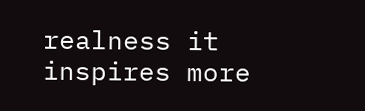realness it inspires more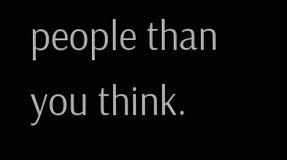people than you think.